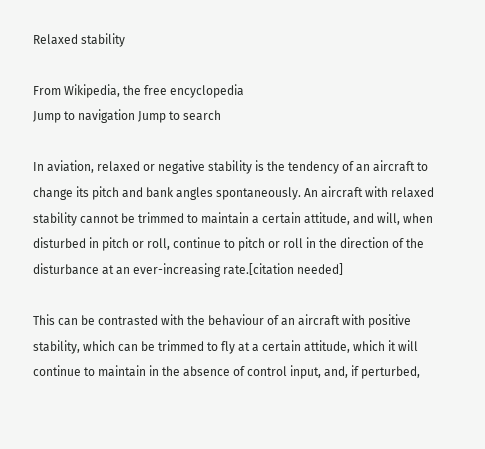Relaxed stability

From Wikipedia, the free encyclopedia
Jump to navigation Jump to search

In aviation, relaxed or negative stability is the tendency of an aircraft to change its pitch and bank angles spontaneously. An aircraft with relaxed stability cannot be trimmed to maintain a certain attitude, and will, when disturbed in pitch or roll, continue to pitch or roll in the direction of the disturbance at an ever-increasing rate.[citation needed]

This can be contrasted with the behaviour of an aircraft with positive stability, which can be trimmed to fly at a certain attitude, which it will continue to maintain in the absence of control input, and, if perturbed,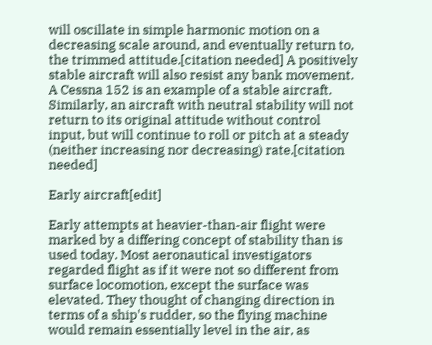will oscillate in simple harmonic motion on a decreasing scale around, and eventually return to, the trimmed attitude.[citation needed] A positively stable aircraft will also resist any bank movement. A Cessna 152 is an example of a stable aircraft. Similarly, an aircraft with neutral stability will not return to its original attitude without control input, but will continue to roll or pitch at a steady (neither increasing nor decreasing) rate.[citation needed]

Early aircraft[edit]

Early attempts at heavier-than-air flight were marked by a differing concept of stability than is used today. Most aeronautical investigators regarded flight as if it were not so different from surface locomotion, except the surface was elevated. They thought of changing direction in terms of a ship's rudder, so the flying machine would remain essentially level in the air, as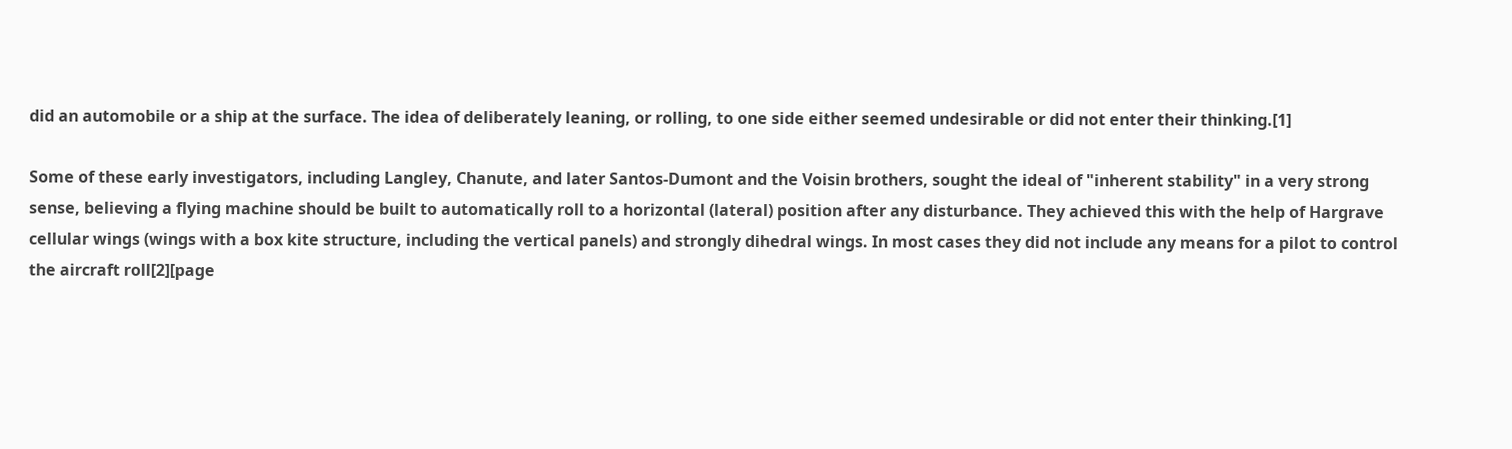did an automobile or a ship at the surface. The idea of deliberately leaning, or rolling, to one side either seemed undesirable or did not enter their thinking.[1]

Some of these early investigators, including Langley, Chanute, and later Santos-Dumont and the Voisin brothers, sought the ideal of "inherent stability" in a very strong sense, believing a flying machine should be built to automatically roll to a horizontal (lateral) position after any disturbance. They achieved this with the help of Hargrave cellular wings (wings with a box kite structure, including the vertical panels) and strongly dihedral wings. In most cases they did not include any means for a pilot to control the aircraft roll[2][page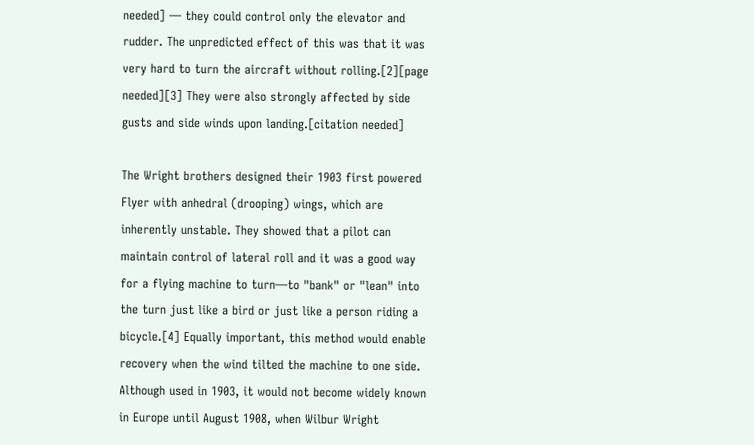needed] — they could control only the elevator and rudder. The unpredicted effect of this was that it was very hard to turn the aircraft without rolling.[2][page needed][3] They were also strongly affected by side gusts and side winds upon landing.[citation needed]

The Wright brothers designed their 1903 first powered Flyer with anhedral (drooping) wings, which are inherently unstable. They showed that a pilot can maintain control of lateral roll and it was a good way for a flying machine to turn—to "bank" or "lean" into the turn just like a bird or just like a person riding a bicycle.[4] Equally important, this method would enable recovery when the wind tilted the machine to one side. Although used in 1903, it would not become widely known in Europe until August 1908, when Wilbur Wright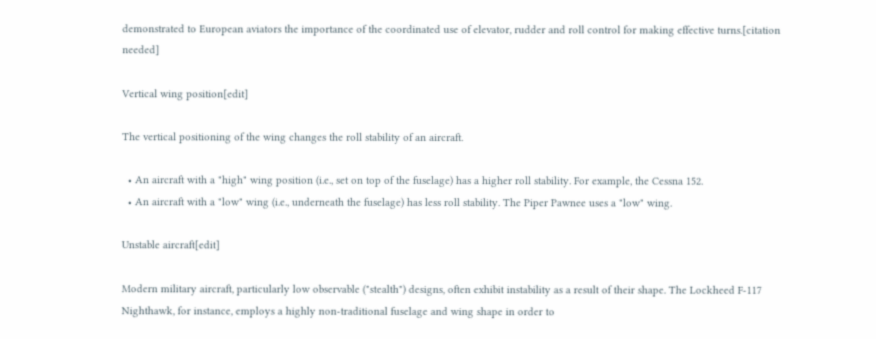demonstrated to European aviators the importance of the coordinated use of elevator, rudder and roll control for making effective turns.[citation needed]

Vertical wing position[edit]

The vertical positioning of the wing changes the roll stability of an aircraft.

  • An aircraft with a "high" wing position (i.e., set on top of the fuselage) has a higher roll stability. For example, the Cessna 152.
  • An aircraft with a "low" wing (i.e., underneath the fuselage) has less roll stability. The Piper Pawnee uses a "low" wing.

Unstable aircraft[edit]

Modern military aircraft, particularly low observable ("stealth") designs, often exhibit instability as a result of their shape. The Lockheed F-117 Nighthawk, for instance, employs a highly non-traditional fuselage and wing shape in order to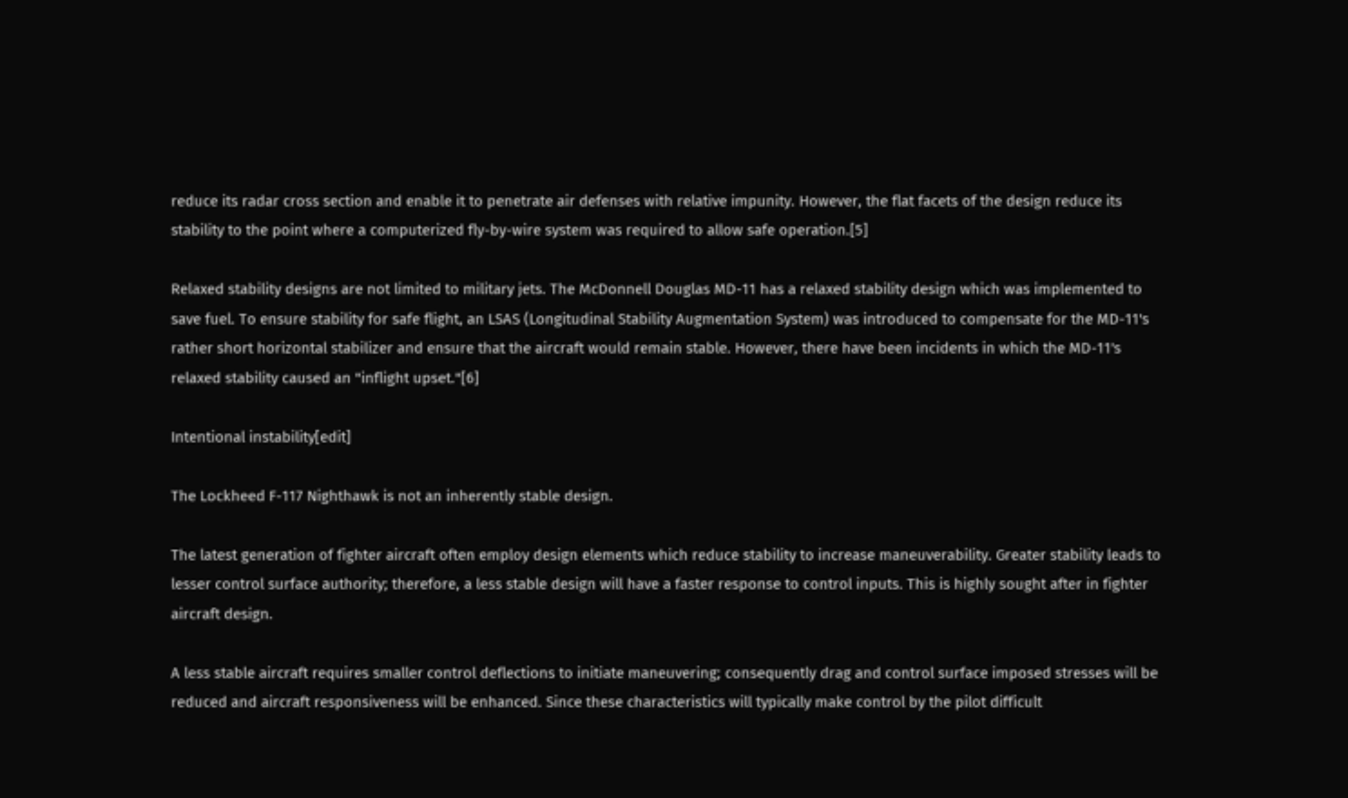reduce its radar cross section and enable it to penetrate air defenses with relative impunity. However, the flat facets of the design reduce its stability to the point where a computerized fly-by-wire system was required to allow safe operation.[5]

Relaxed stability designs are not limited to military jets. The McDonnell Douglas MD-11 has a relaxed stability design which was implemented to save fuel. To ensure stability for safe flight, an LSAS (Longitudinal Stability Augmentation System) was introduced to compensate for the MD-11's rather short horizontal stabilizer and ensure that the aircraft would remain stable. However, there have been incidents in which the MD-11's relaxed stability caused an "inflight upset."[6]

Intentional instability[edit]

The Lockheed F-117 Nighthawk is not an inherently stable design.

The latest generation of fighter aircraft often employ design elements which reduce stability to increase maneuverability. Greater stability leads to lesser control surface authority; therefore, a less stable design will have a faster response to control inputs. This is highly sought after in fighter aircraft design.

A less stable aircraft requires smaller control deflections to initiate maneuvering; consequently drag and control surface imposed stresses will be reduced and aircraft responsiveness will be enhanced. Since these characteristics will typically make control by the pilot difficult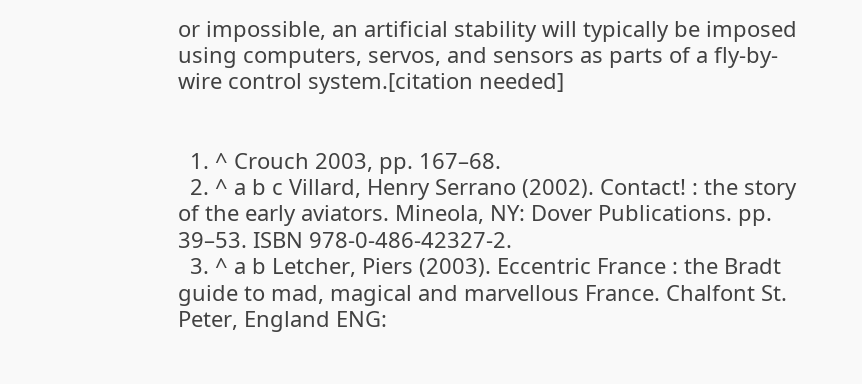or impossible, an artificial stability will typically be imposed using computers, servos, and sensors as parts of a fly-by-wire control system.[citation needed]


  1. ^ Crouch 2003, pp. 167–68.
  2. ^ a b c Villard, Henry Serrano (2002). Contact! : the story of the early aviators. Mineola, NY: Dover Publications. pp. 39–53. ISBN 978-0-486-42327-2.
  3. ^ a b Letcher, Piers (2003). Eccentric France : the Bradt guide to mad, magical and marvellous France. Chalfont St. Peter, England ENG: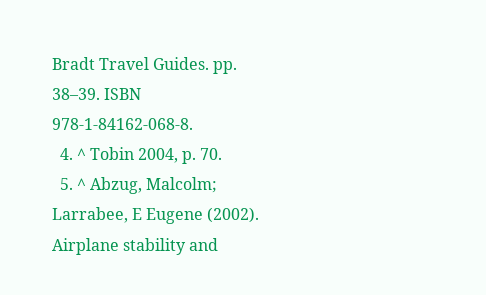Bradt Travel Guides. pp. 38–39. ISBN 978-1-84162-068-8.
  4. ^ Tobin 2004, p. 70.
  5. ^ Abzug, Malcolm; Larrabee, E Eugene (2002). Airplane stability and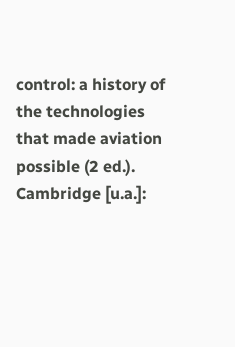control: a history of the technologies that made aviation possible (2 ed.). Cambridge [u.a.]: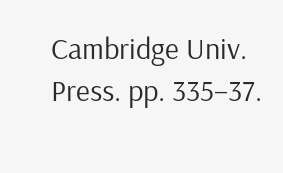Cambridge Univ. Press. pp. 335–37.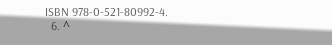ISBN 978-0-521-80992-4.
  6. ^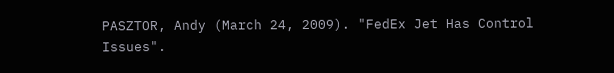PASZTOR, Andy (March 24, 2009). "FedEx Jet Has Control Issues".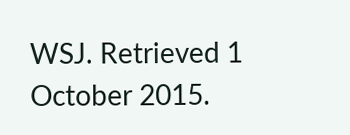WSJ. Retrieved 1 October 2015.